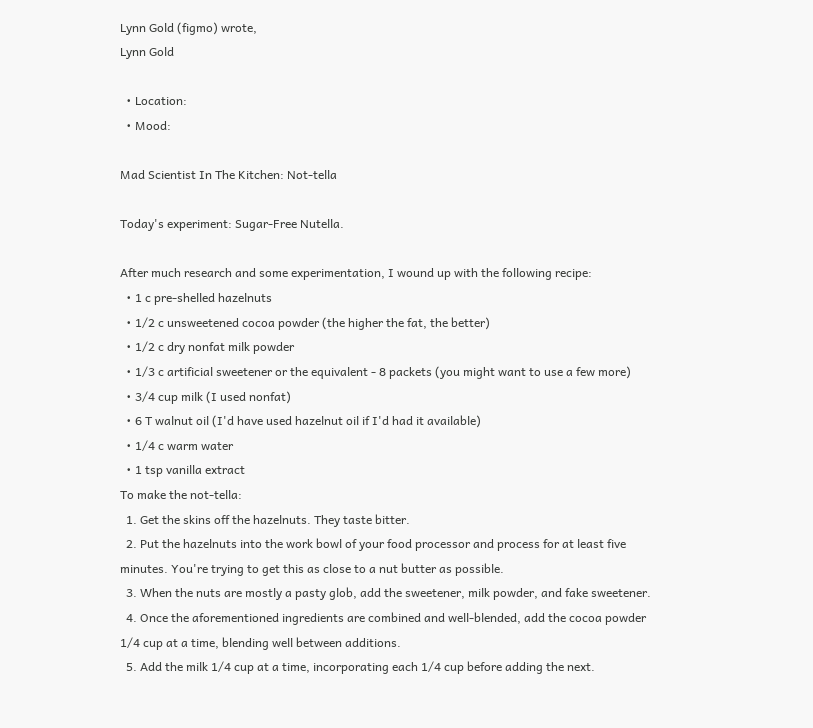Lynn Gold (figmo) wrote,
Lynn Gold

  • Location:
  • Mood:

Mad Scientist In The Kitchen: Not-tella

Today's experiment: Sugar-Free Nutella.

After much research and some experimentation, I wound up with the following recipe:
  • 1 c pre-shelled hazelnuts
  • 1/2 c unsweetened cocoa powder (the higher the fat, the better)
  • 1/2 c dry nonfat milk powder
  • 1/3 c artificial sweetener or the equivalent - 8 packets (you might want to use a few more)
  • 3/4 cup milk (I used nonfat)
  • 6 T walnut oil (I'd have used hazelnut oil if I'd had it available)
  • 1/4 c warm water
  • 1 tsp vanilla extract
To make the not-tella:
  1. Get the skins off the hazelnuts. They taste bitter.
  2. Put the hazelnuts into the work bowl of your food processor and process for at least five minutes. You're trying to get this as close to a nut butter as possible.
  3. When the nuts are mostly a pasty glob, add the sweetener, milk powder, and fake sweetener.
  4. Once the aforementioned ingredients are combined and well-blended, add the cocoa powder 1/4 cup at a time, blending well between additions.
  5. Add the milk 1/4 cup at a time, incorporating each 1/4 cup before adding the next.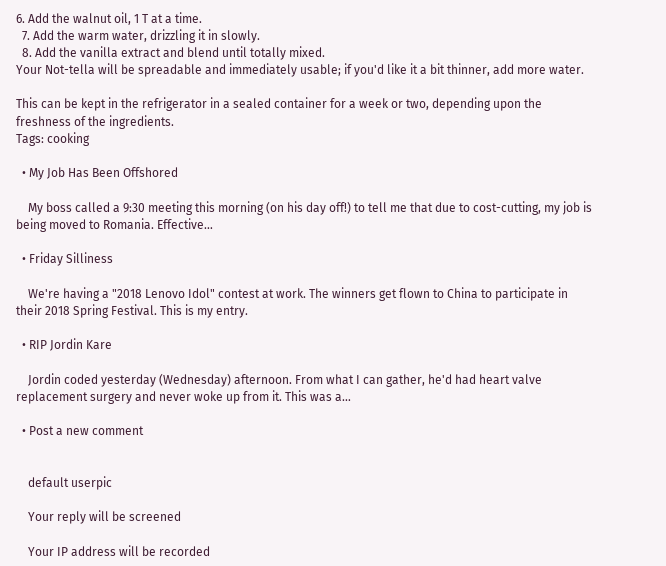6. Add the walnut oil, 1 T at a time.
  7. Add the warm water, drizzling it in slowly.
  8. Add the vanilla extract and blend until totally mixed.
Your Not-tella will be spreadable and immediately usable; if you'd like it a bit thinner, add more water.

This can be kept in the refrigerator in a sealed container for a week or two, depending upon the freshness of the ingredients.
Tags: cooking

  • My Job Has Been Offshored

    My boss called a 9:30 meeting this morning (on his day off!) to tell me that due to cost-cutting, my job is being moved to Romania. Effective…

  • Friday Silliness

    We're having a "2018 Lenovo Idol" contest at work. The winners get flown to China to participate in their 2018 Spring Festival. This is my entry.

  • RIP Jordin Kare

    Jordin coded yesterday (Wednesday) afternoon. From what I can gather, he'd had heart valve replacement surgery and never woke up from it. This was a…

  • Post a new comment


    default userpic

    Your reply will be screened

    Your IP address will be recorded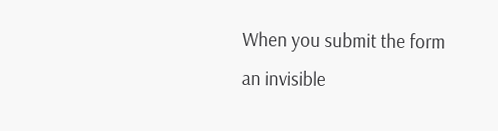When you submit the form an invisible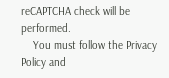reCAPTCHA check will be performed.
    You must follow the Privacy Policy and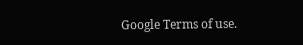Google Terms of use.